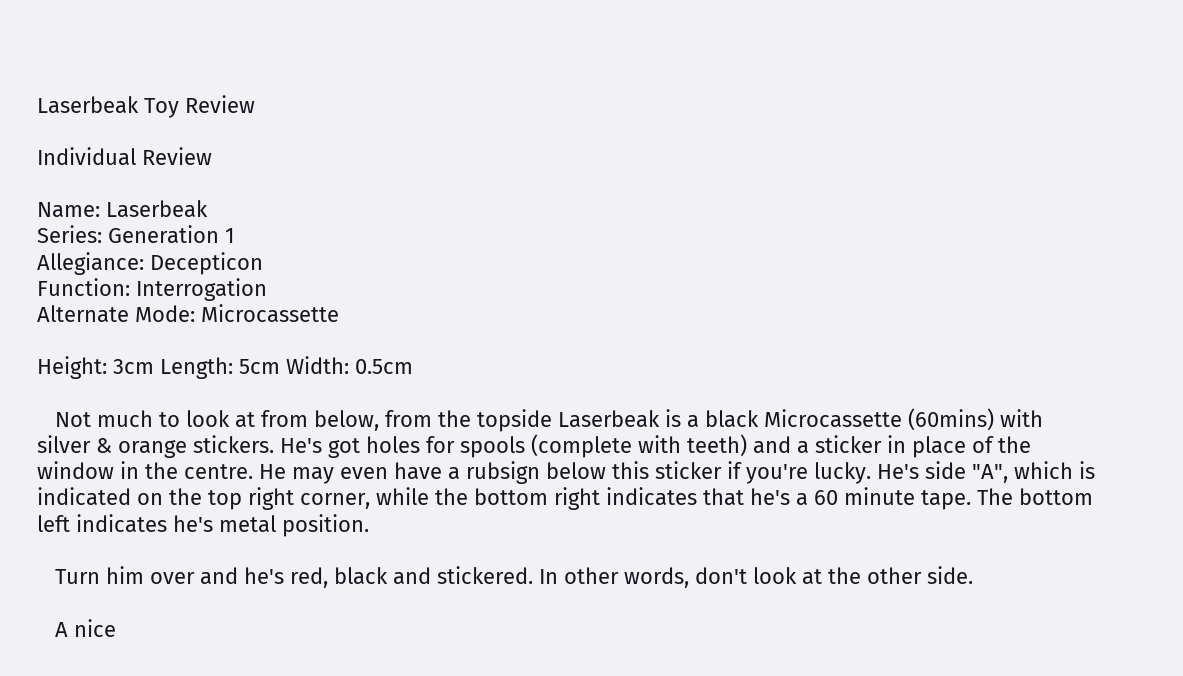Laserbeak Toy Review

Individual Review

Name: Laserbeak
Series: Generation 1
Allegiance: Decepticon
Function: Interrogation
Alternate Mode: Microcassette

Height: 3cm Length: 5cm Width: 0.5cm

   Not much to look at from below, from the topside Laserbeak is a black Microcassette (60mins) with silver & orange stickers. He's got holes for spools (complete with teeth) and a sticker in place of the window in the centre. He may even have a rubsign below this sticker if you're lucky. He's side "A", which is indicated on the top right corner, while the bottom right indicates that he's a 60 minute tape. The bottom left indicates he's metal position.

   Turn him over and he's red, black and stickered. In other words, don't look at the other side.

   A nice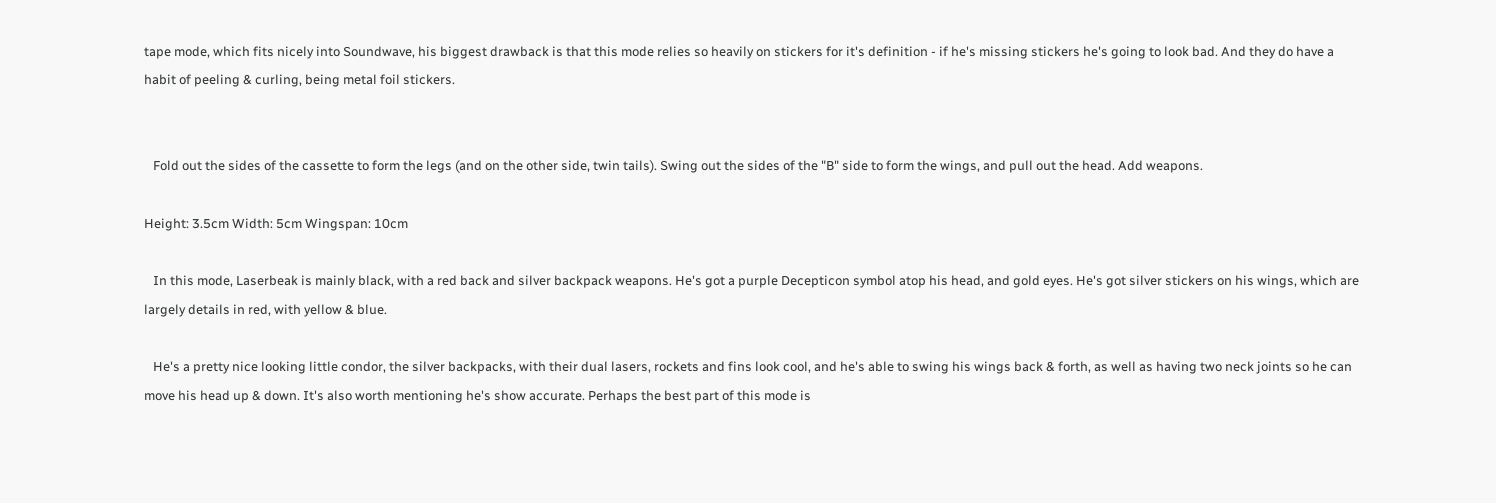tape mode, which fits nicely into Soundwave, his biggest drawback is that this mode relies so heavily on stickers for it's definition - if he's missing stickers he's going to look bad. And they do have a habit of peeling & curling, being metal foil stickers.


   Fold out the sides of the cassette to form the legs (and on the other side, twin tails). Swing out the sides of the "B" side to form the wings, and pull out the head. Add weapons.

Height: 3.5cm Width: 5cm Wingspan: 10cm

   In this mode, Laserbeak is mainly black, with a red back and silver backpack weapons. He's got a purple Decepticon symbol atop his head, and gold eyes. He's got silver stickers on his wings, which are largely details in red, with yellow & blue.

   He's a pretty nice looking little condor, the silver backpacks, with their dual lasers, rockets and fins look cool, and he's able to swing his wings back & forth, as well as having two neck joints so he can move his head up & down. It's also worth mentioning he's show accurate. Perhaps the best part of this mode is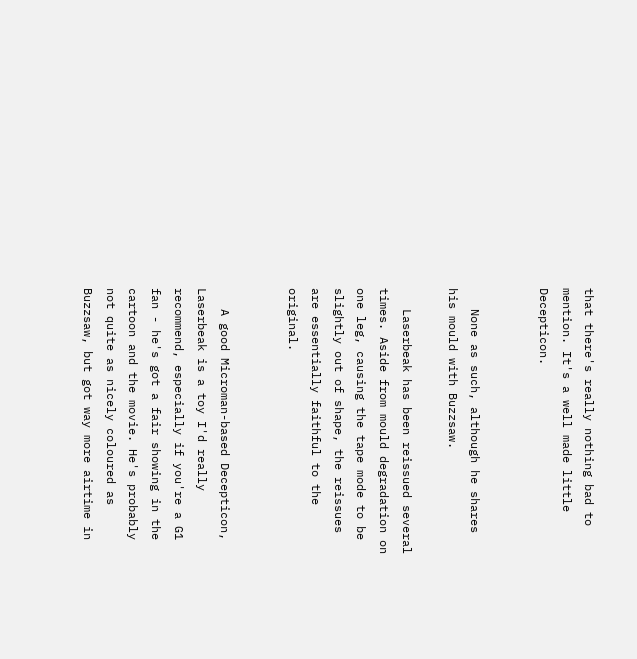that there's really nothing bad to mention. It's a well made little Decepticon.


   None as such, although he shares his mould with Buzzsaw.

   Laserbeak has been reissued several times. Aside from mould degradation on one leg, causing the tape mode to be slightly out of shape, the reissues are essentially faithful to the original.


   A good Microman-based Decepticon, Laserbeak is a toy I'd really recommend, especially if you're a G1 fan - he's got a fair showing in the cartoon and the movie. He's probably not quite as nicely coloured as Buzzsaw, but got way more airtime in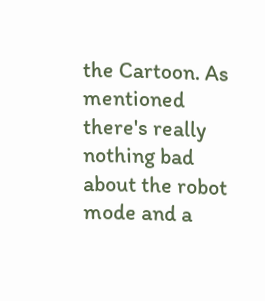the Cartoon. As mentioned there's really nothing bad about the robot mode and a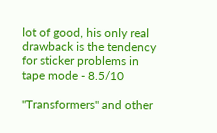lot of good, his only real drawback is the tendency for sticker problems in tape mode - 8.5/10

"Transformers" and other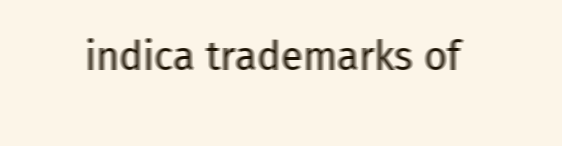indica trademarks of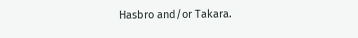Hasbro and/or Takara.